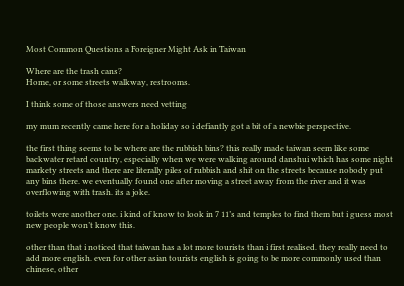Most Common Questions a Foreigner Might Ask in Taiwan

Where are the trash cans?
Home, or some streets walkway, restrooms.

I think some of those answers need vetting

my mum recently came here for a holiday so i defiantly got a bit of a newbie perspective.

the first thing seems to be where are the rubbish bins? this really made taiwan seem like some backwater retard country, especially when we were walking around danshui which has some night markety streets and there are literally piles of rubbish and shit on the streets because nobody put any bins there. we eventually found one after moving a street away from the river and it was overflowing with trash. its a joke.

toilets were another one. i kind of know to look in 7 11’s and temples to find them but i guess most new people won’t know this.

other than that i noticed that taiwan has a lot more tourists than i first realised. they really need to add more english. even for other asian tourists english is going to be more commonly used than chinese, other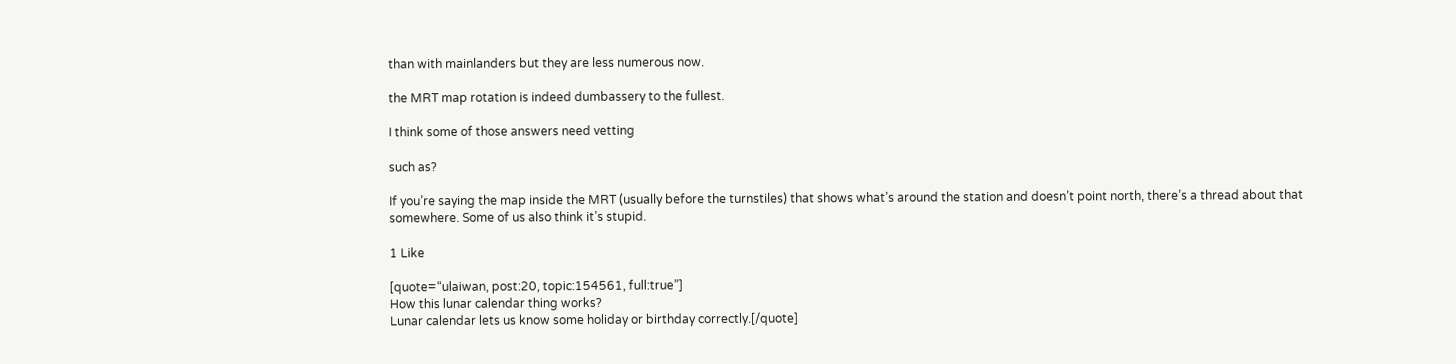than with mainlanders but they are less numerous now.

the MRT map rotation is indeed dumbassery to the fullest.

I think some of those answers need vetting

such as?

If you’re saying the map inside the MRT (usually before the turnstiles) that shows what’s around the station and doesn’t point north, there’s a thread about that somewhere. Some of us also think it’s stupid.

1 Like

[quote=“ulaiwan, post:20, topic:154561, full:true”]
How this lunar calendar thing works?
Lunar calendar lets us know some holiday or birthday correctly.[/quote]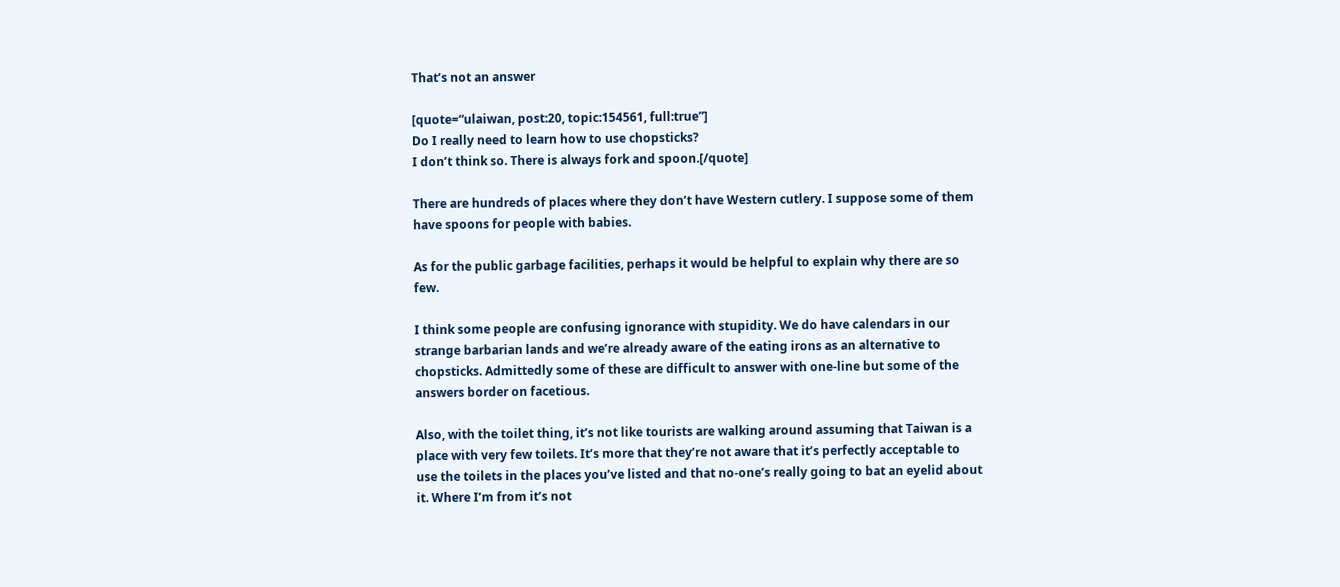That’s not an answer

[quote=“ulaiwan, post:20, topic:154561, full:true”]
Do I really need to learn how to use chopsticks?
I don’t think so. There is always fork and spoon.[/quote]

There are hundreds of places where they don’t have Western cutlery. I suppose some of them have spoons for people with babies.

As for the public garbage facilities, perhaps it would be helpful to explain why there are so few.

I think some people are confusing ignorance with stupidity. We do have calendars in our strange barbarian lands and we’re already aware of the eating irons as an alternative to chopsticks. Admittedly some of these are difficult to answer with one-line but some of the answers border on facetious.

Also, with the toilet thing, it’s not like tourists are walking around assuming that Taiwan is a place with very few toilets. It’s more that they’re not aware that it’s perfectly acceptable to use the toilets in the places you’ve listed and that no-one’s really going to bat an eyelid about it. Where I’m from it’s not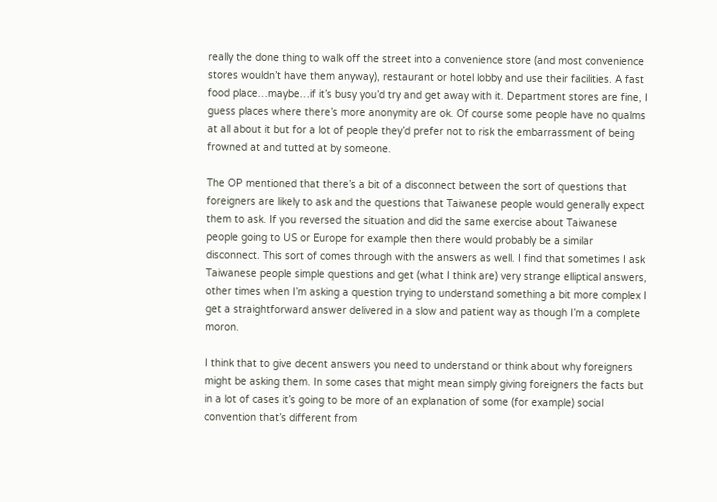really the done thing to walk off the street into a convenience store (and most convenience stores wouldn’t have them anyway), restaurant or hotel lobby and use their facilities. A fast food place…maybe…if it’s busy you’d try and get away with it. Department stores are fine, I guess places where there’s more anonymity are ok. Of course some people have no qualms at all about it but for a lot of people they’d prefer not to risk the embarrassment of being frowned at and tutted at by someone.

The OP mentioned that there’s a bit of a disconnect between the sort of questions that foreigners are likely to ask and the questions that Taiwanese people would generally expect them to ask. If you reversed the situation and did the same exercise about Taiwanese people going to US or Europe for example then there would probably be a similar disconnect. This sort of comes through with the answers as well. I find that sometimes I ask Taiwanese people simple questions and get (what I think are) very strange elliptical answers, other times when I’m asking a question trying to understand something a bit more complex I get a straightforward answer delivered in a slow and patient way as though I’m a complete moron.

I think that to give decent answers you need to understand or think about why foreigners might be asking them. In some cases that might mean simply giving foreigners the facts but in a lot of cases it’s going to be more of an explanation of some (for example) social convention that’s different from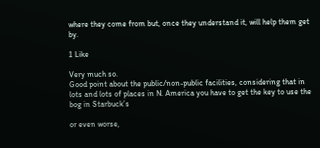where they come from but, once they understand it, will help them get by.

1 Like

Very much so.
Good point about the public/non-public facilities, considering that in lots and lots of places in N. America you have to get the key to use the bog in Starbuck’s

or even worse,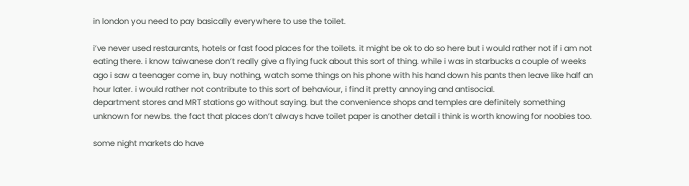in london you need to pay basically everywhere to use the toilet.

i’ve never used restaurants, hotels or fast food places for the toilets. it might be ok to do so here but i would rather not if i am not eating there. i know taiwanese don’t really give a flying fuck about this sort of thing. while i was in starbucks a couple of weeks ago i saw a teenager come in, buy nothing, watch some things on his phone with his hand down his pants then leave like half an hour later. i would rather not contribute to this sort of behaviour, i find it pretty annoying and antisocial.
department stores and MRT stations go without saying. but the convenience shops and temples are definitely something unknown for newbs. the fact that places don’t always have toilet paper is another detail i think is worth knowing for noobies too.

some night markets do have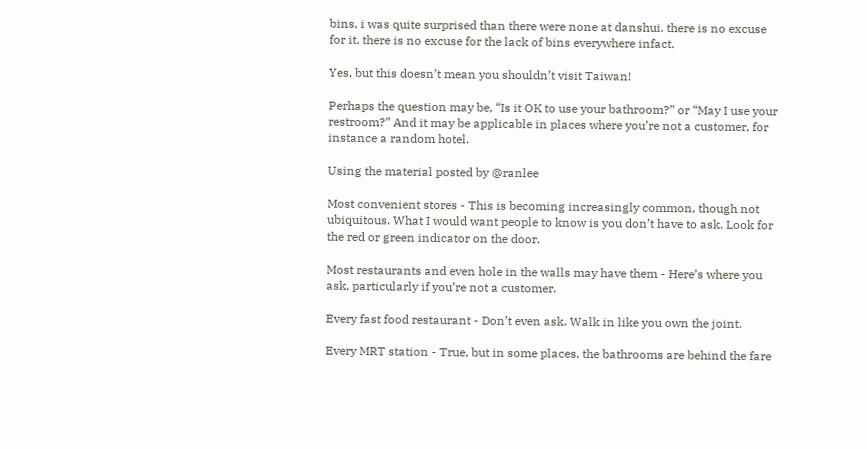bins, i was quite surprised than there were none at danshui. there is no excuse for it. there is no excuse for the lack of bins everywhere infact.

Yes, but this doesn’t mean you shouldn’t visit Taiwan!

Perhaps the question may be, “Is it OK to use your bathroom?” or “May I use your restroom?” And it may be applicable in places where you’re not a customer, for instance a random hotel.

Using the material posted by @ranlee

Most convenient stores - This is becoming increasingly common, though not ubiquitous. What I would want people to know is you don’t have to ask. Look for the red or green indicator on the door.

Most restaurants and even hole in the walls may have them - Here’s where you ask, particularly if you’re not a customer.

Every fast food restaurant - Don’t even ask. Walk in like you own the joint.

Every MRT station - True, but in some places, the bathrooms are behind the fare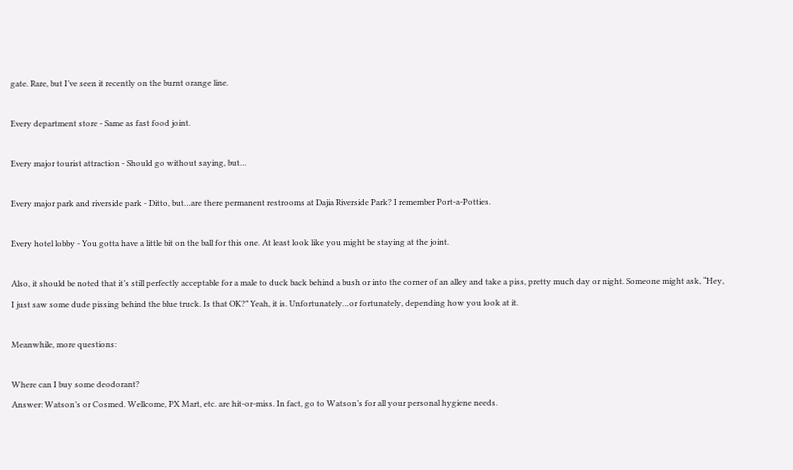gate. Rare, but I’ve seen it recently on the burnt orange line.

Every department store - Same as fast food joint.

Every major tourist attraction - Should go without saying, but…

Every major park and riverside park - Ditto, but…are there permanent restrooms at Dajia Riverside Park? I remember Port-a-Potties.

Every hotel lobby - You gotta have a little bit on the ball for this one. At least look like you might be staying at the joint.

Also, it should be noted that it’s still perfectly acceptable for a male to duck back behind a bush or into the corner of an alley and take a piss, pretty much day or night. Someone might ask, “Hey, I just saw some dude pissing behind the blue truck. Is that OK?” Yeah, it is. Unfortunately…or fortunately, depending how you look at it.

Meanwhile, more questions:

Where can I buy some deodorant?
Answer: Watson’s or Cosmed. Wellcome, PX Mart, etc. are hit-or-miss. In fact, go to Watson’s for all your personal hygiene needs.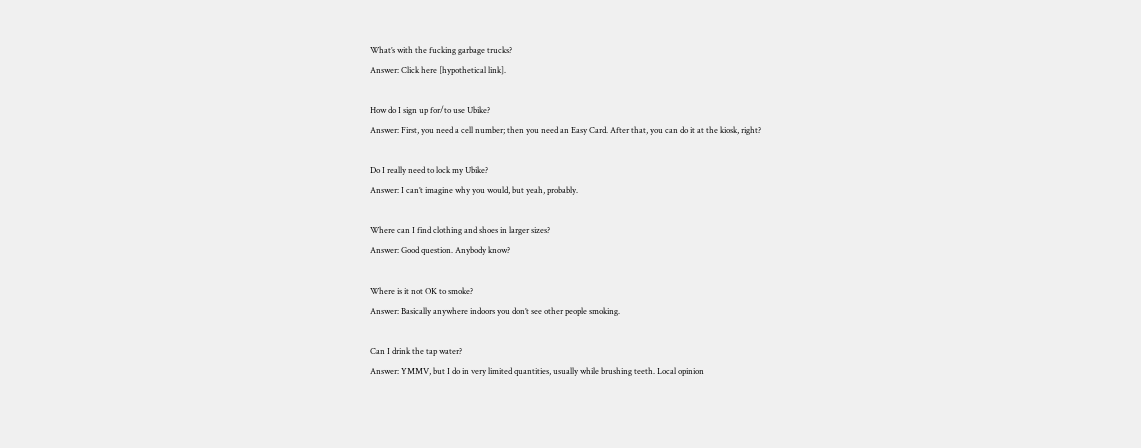What’s with the fucking garbage trucks?
Answer: Click here [hypothetical link].

How do I sign up for/to use Ubike?
Answer: First, you need a cell number; then you need an Easy Card. After that, you can do it at the kiosk, right?

Do I really need to lock my Ubike?
Answer: I can’t imagine why you would, but yeah, probably.

Where can I find clothing and shoes in larger sizes?
Answer: Good question. Anybody know?

Where is it not OK to smoke?
Answer: Basically anywhere indoors you don’t see other people smoking.

Can I drink the tap water?
Answer: YMMV, but I do in very limited quantities, usually while brushing teeth. Local opinion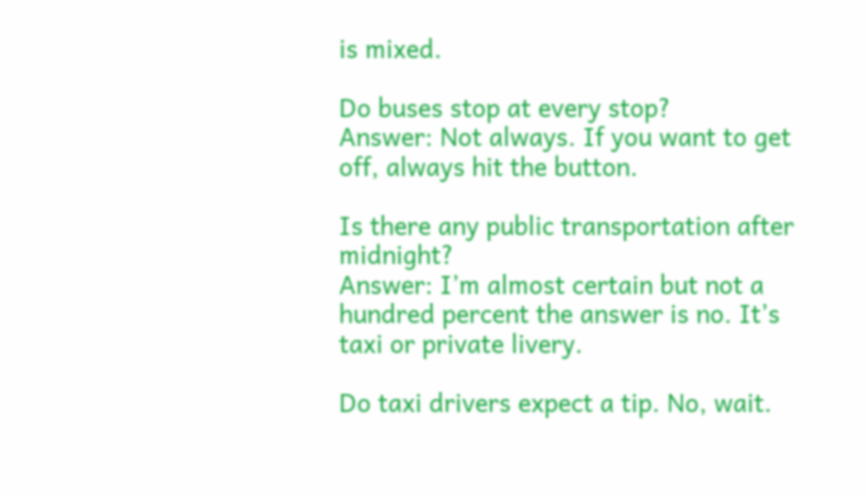is mixed.

Do buses stop at every stop?
Answer: Not always. If you want to get off, always hit the button.

Is there any public transportation after midnight?
Answer: I’m almost certain but not a hundred percent the answer is no. It’s taxi or private livery.

Do taxi drivers expect a tip. No, wait.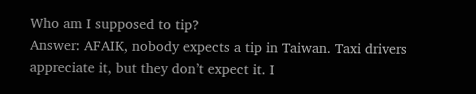Who am I supposed to tip?
Answer: AFAIK, nobody expects a tip in Taiwan. Taxi drivers appreciate it, but they don’t expect it. I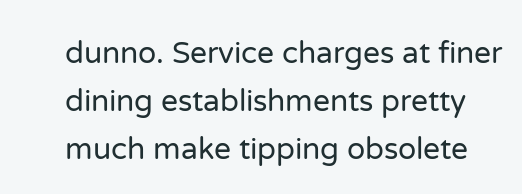dunno. Service charges at finer dining establishments pretty much make tipping obsolete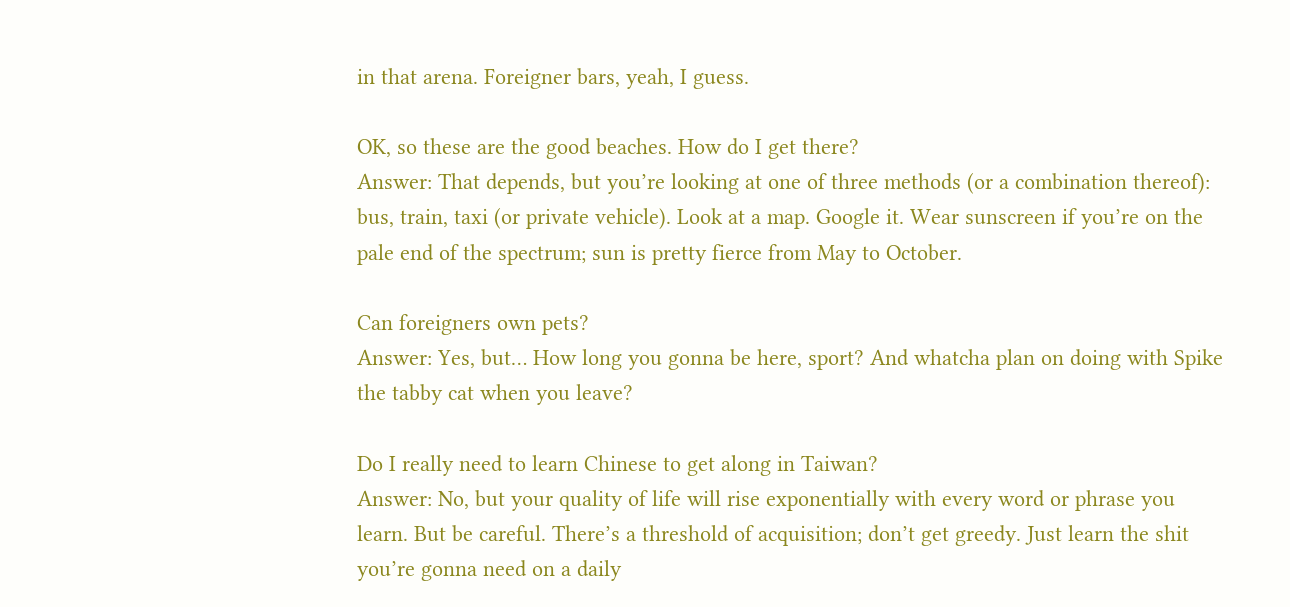in that arena. Foreigner bars, yeah, I guess.

OK, so these are the good beaches. How do I get there?
Answer: That depends, but you’re looking at one of three methods (or a combination thereof): bus, train, taxi (or private vehicle). Look at a map. Google it. Wear sunscreen if you’re on the pale end of the spectrum; sun is pretty fierce from May to October.

Can foreigners own pets?
Answer: Yes, but… How long you gonna be here, sport? And whatcha plan on doing with Spike the tabby cat when you leave?

Do I really need to learn Chinese to get along in Taiwan?
Answer: No, but your quality of life will rise exponentially with every word or phrase you learn. But be careful. There’s a threshold of acquisition; don’t get greedy. Just learn the shit you’re gonna need on a daily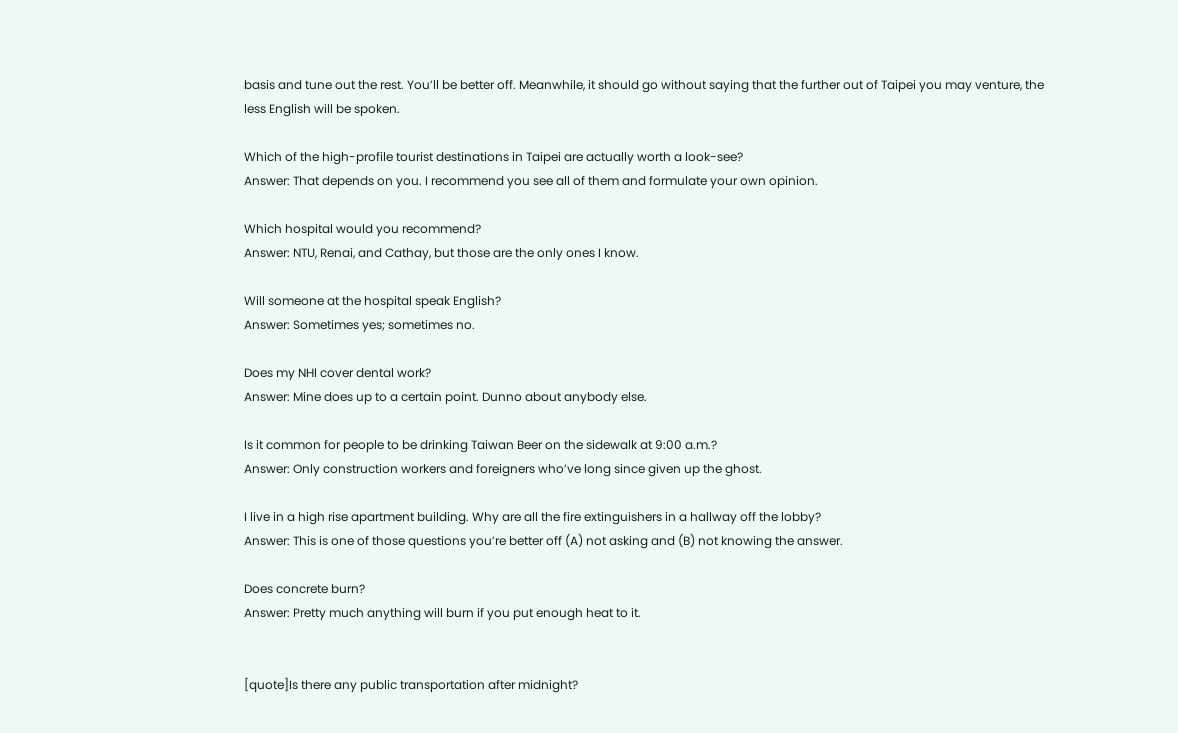basis and tune out the rest. You’ll be better off. Meanwhile, it should go without saying that the further out of Taipei you may venture, the less English will be spoken.

Which of the high-profile tourist destinations in Taipei are actually worth a look-see?
Answer: That depends on you. I recommend you see all of them and formulate your own opinion.

Which hospital would you recommend?
Answer: NTU, Renai, and Cathay, but those are the only ones I know.

Will someone at the hospital speak English?
Answer: Sometimes yes; sometimes no.

Does my NHI cover dental work?
Answer: Mine does up to a certain point. Dunno about anybody else.

Is it common for people to be drinking Taiwan Beer on the sidewalk at 9:00 a.m.?
Answer: Only construction workers and foreigners who’ve long since given up the ghost.

I live in a high rise apartment building. Why are all the fire extinguishers in a hallway off the lobby?
Answer: This is one of those questions you’re better off (A) not asking and (B) not knowing the answer.

Does concrete burn?
Answer: Pretty much anything will burn if you put enough heat to it.


[quote]Is there any public transportation after midnight?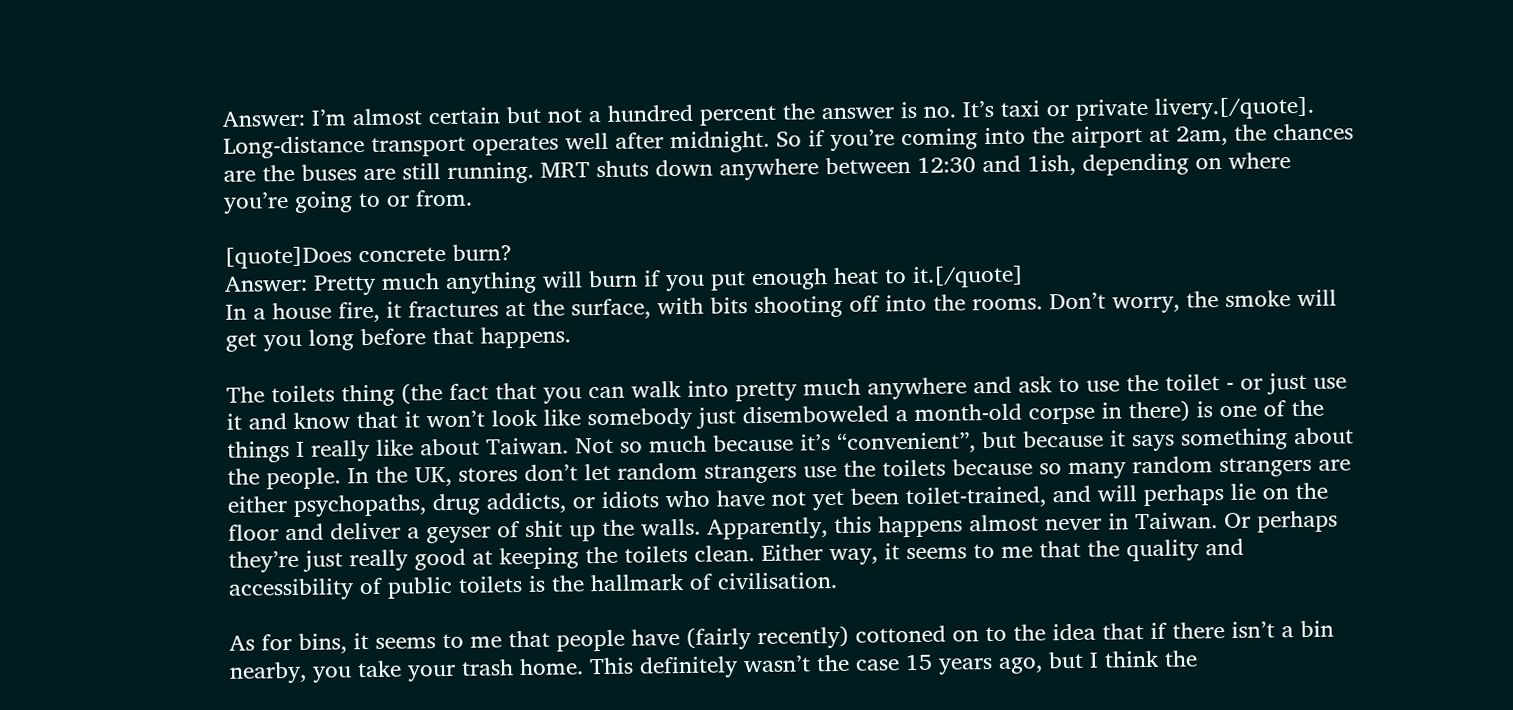Answer: I’m almost certain but not a hundred percent the answer is no. It’s taxi or private livery.[/quote].
Long-distance transport operates well after midnight. So if you’re coming into the airport at 2am, the chances are the buses are still running. MRT shuts down anywhere between 12:30 and 1ish, depending on where you’re going to or from.

[quote]Does concrete burn?
Answer: Pretty much anything will burn if you put enough heat to it.[/quote]
In a house fire, it fractures at the surface, with bits shooting off into the rooms. Don’t worry, the smoke will get you long before that happens.

The toilets thing (the fact that you can walk into pretty much anywhere and ask to use the toilet - or just use it and know that it won’t look like somebody just disemboweled a month-old corpse in there) is one of the things I really like about Taiwan. Not so much because it’s “convenient”, but because it says something about the people. In the UK, stores don’t let random strangers use the toilets because so many random strangers are either psychopaths, drug addicts, or idiots who have not yet been toilet-trained, and will perhaps lie on the floor and deliver a geyser of shit up the walls. Apparently, this happens almost never in Taiwan. Or perhaps they’re just really good at keeping the toilets clean. Either way, it seems to me that the quality and accessibility of public toilets is the hallmark of civilisation.

As for bins, it seems to me that people have (fairly recently) cottoned on to the idea that if there isn’t a bin nearby, you take your trash home. This definitely wasn’t the case 15 years ago, but I think the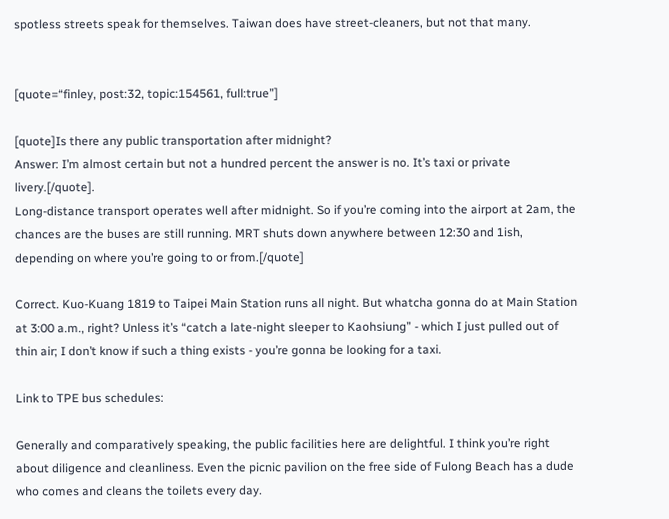spotless streets speak for themselves. Taiwan does have street-cleaners, but not that many.


[quote=“finley, post:32, topic:154561, full:true”]

[quote]Is there any public transportation after midnight?
Answer: I’m almost certain but not a hundred percent the answer is no. It’s taxi or private livery.[/quote].
Long-distance transport operates well after midnight. So if you’re coming into the airport at 2am, the chances are the buses are still running. MRT shuts down anywhere between 12:30 and 1ish, depending on where you’re going to or from.[/quote]

Correct. Kuo-Kuang 1819 to Taipei Main Station runs all night. But whatcha gonna do at Main Station at 3:00 a.m., right? Unless it’s “catch a late-night sleeper to Kaohsiung” - which I just pulled out of thin air; I don’t know if such a thing exists - you’re gonna be looking for a taxi.

Link to TPE bus schedules:

Generally and comparatively speaking, the public facilities here are delightful. I think you’re right about diligence and cleanliness. Even the picnic pavilion on the free side of Fulong Beach has a dude who comes and cleans the toilets every day.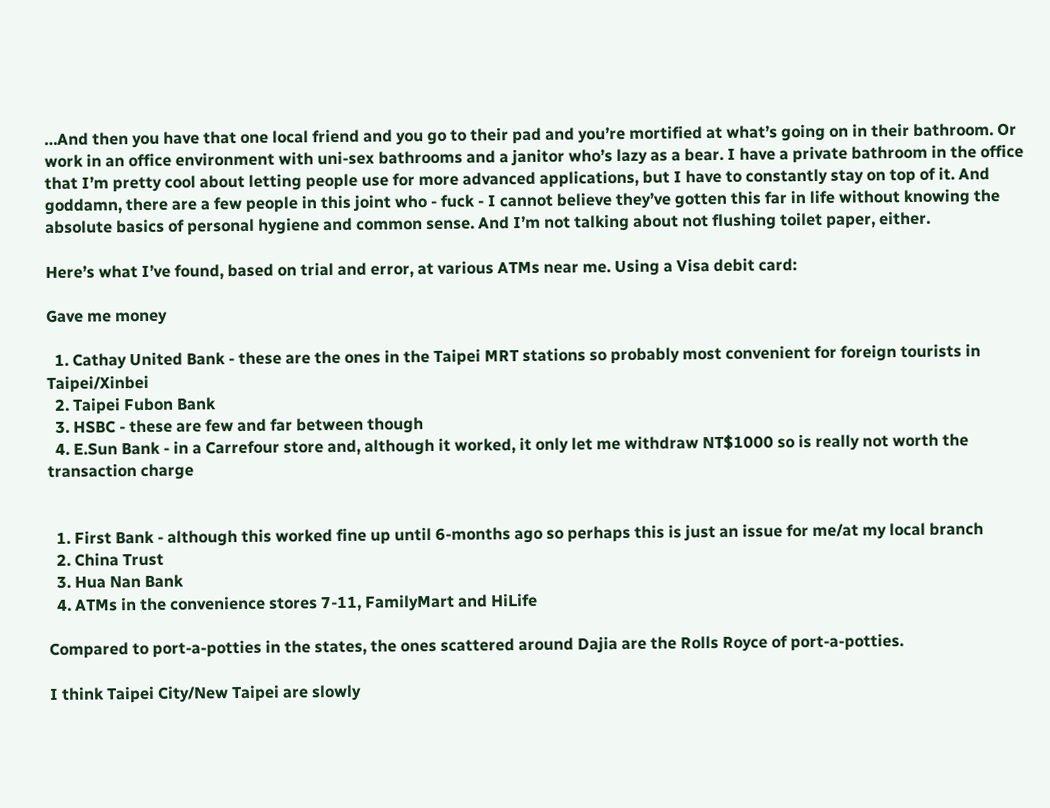…And then you have that one local friend and you go to their pad and you’re mortified at what’s going on in their bathroom. Or work in an office environment with uni-sex bathrooms and a janitor who’s lazy as a bear. I have a private bathroom in the office that I’m pretty cool about letting people use for more advanced applications, but I have to constantly stay on top of it. And goddamn, there are a few people in this joint who - fuck - I cannot believe they’ve gotten this far in life without knowing the absolute basics of personal hygiene and common sense. And I’m not talking about not flushing toilet paper, either.

Here’s what I’ve found, based on trial and error, at various ATMs near me. Using a Visa debit card:

Gave me money

  1. Cathay United Bank - these are the ones in the Taipei MRT stations so probably most convenient for foreign tourists in Taipei/Xinbei
  2. Taipei Fubon Bank
  3. HSBC - these are few and far between though
  4. E.Sun Bank - in a Carrefour store and, although it worked, it only let me withdraw NT$1000 so is really not worth the transaction charge


  1. First Bank - although this worked fine up until 6-months ago so perhaps this is just an issue for me/at my local branch
  2. China Trust
  3. Hua Nan Bank
  4. ATMs in the convenience stores 7-11, FamilyMart and HiLife

Compared to port-a-potties in the states, the ones scattered around Dajia are the Rolls Royce of port-a-potties.

I think Taipei City/New Taipei are slowly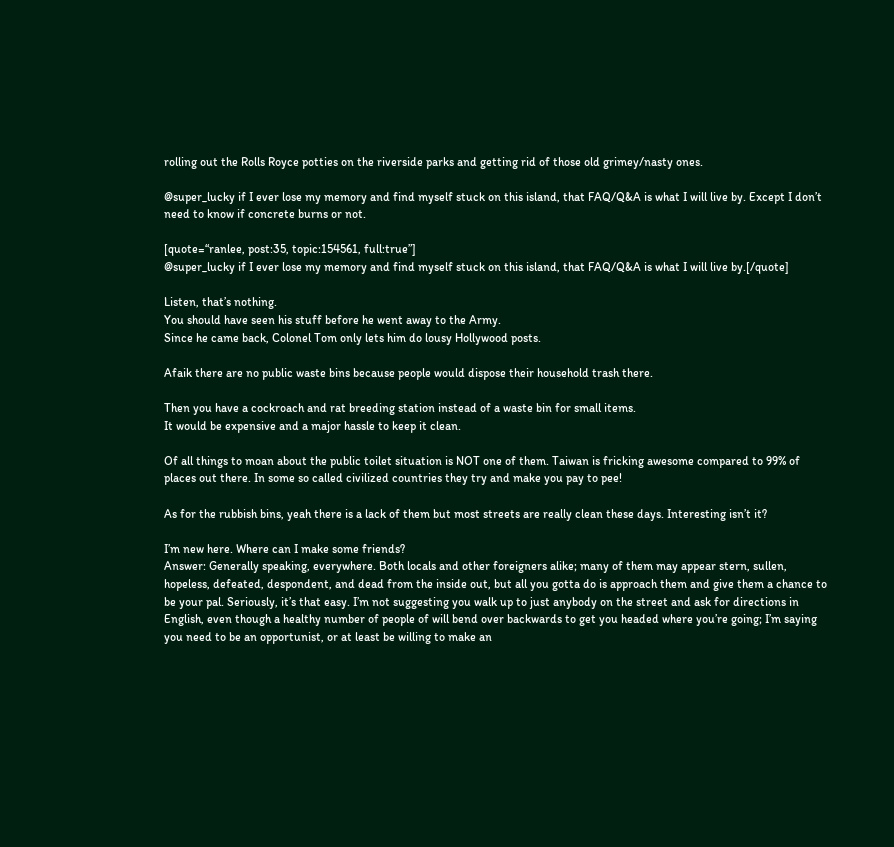rolling out the Rolls Royce potties on the riverside parks and getting rid of those old grimey/nasty ones.

@super_lucky if I ever lose my memory and find myself stuck on this island, that FAQ/Q&A is what I will live by. Except I don’t need to know if concrete burns or not.

[quote=“ranlee, post:35, topic:154561, full:true”]
@super_lucky if I ever lose my memory and find myself stuck on this island, that FAQ/Q&A is what I will live by.[/quote]

Listen, that’s nothing.
You should have seen his stuff before he went away to the Army.
Since he came back, Colonel Tom only lets him do lousy Hollywood posts.

Afaik there are no public waste bins because people would dispose their household trash there.

Then you have a cockroach and rat breeding station instead of a waste bin for small items.
It would be expensive and a major hassle to keep it clean.

Of all things to moan about the public toilet situation is NOT one of them. Taiwan is fricking awesome compared to 99% of places out there. In some so called civilized countries they try and make you pay to pee!

As for the rubbish bins, yeah there is a lack of them but most streets are really clean these days. Interesting isn’t it?

I’m new here. Where can I make some friends?
Answer: Generally speaking, everywhere. Both locals and other foreigners alike; many of them may appear stern, sullen, hopeless, defeated, despondent, and dead from the inside out, but all you gotta do is approach them and give them a chance to be your pal. Seriously, it’s that easy. I’m not suggesting you walk up to just anybody on the street and ask for directions in English, even though a healthy number of people of will bend over backwards to get you headed where you’re going; I’m saying you need to be an opportunist, or at least be willing to make an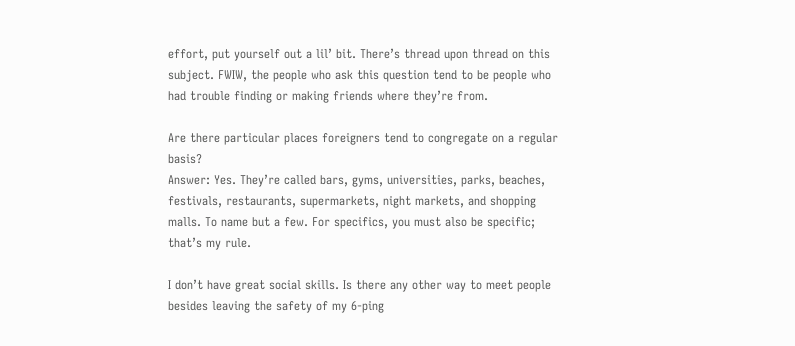effort, put yourself out a lil’ bit. There’s thread upon thread on this subject. FWIW, the people who ask this question tend to be people who had trouble finding or making friends where they’re from.

Are there particular places foreigners tend to congregate on a regular basis?
Answer: Yes. They’re called bars, gyms, universities, parks, beaches, festivals, restaurants, supermarkets, night markets, and shopping malls. To name but a few. For specifics, you must also be specific; that’s my rule.

I don’t have great social skills. Is there any other way to meet people besides leaving the safety of my 6-ping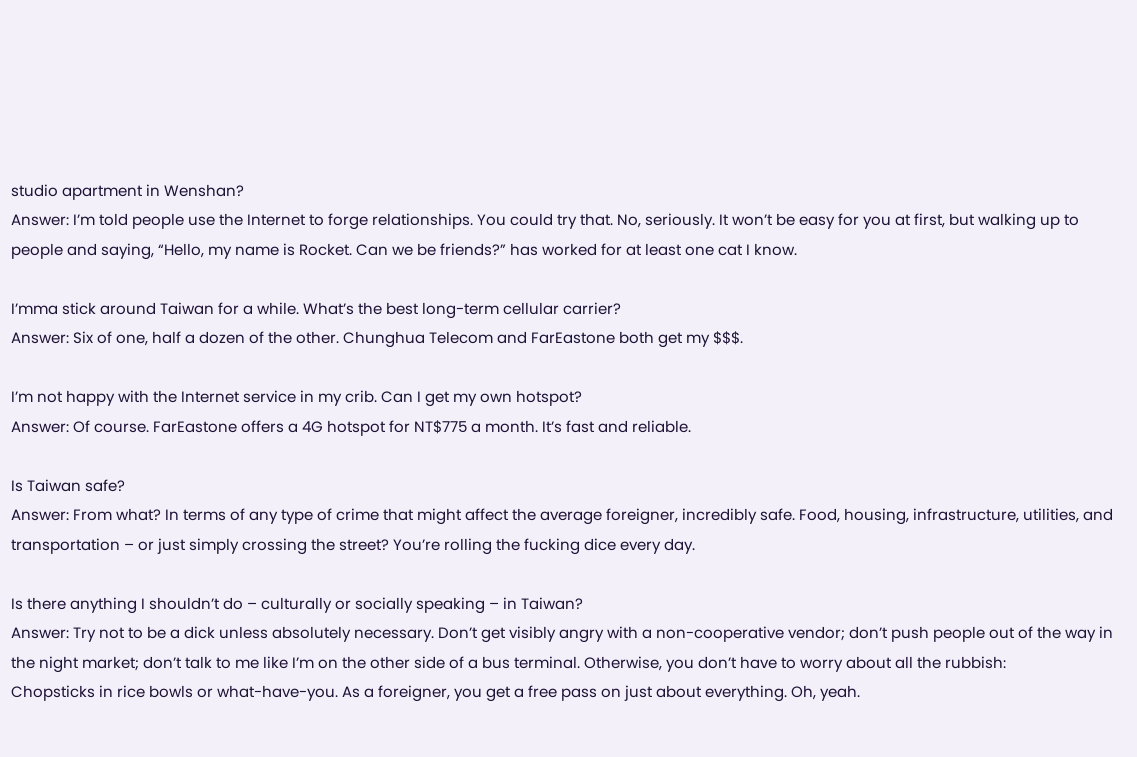studio apartment in Wenshan?
Answer: I’m told people use the Internet to forge relationships. You could try that. No, seriously. It won’t be easy for you at first, but walking up to people and saying, “Hello, my name is Rocket. Can we be friends?” has worked for at least one cat I know.

I’mma stick around Taiwan for a while. What’s the best long-term cellular carrier?
Answer: Six of one, half a dozen of the other. Chunghua Telecom and FarEastone both get my $$$.

I’m not happy with the Internet service in my crib. Can I get my own hotspot?
Answer: Of course. FarEastone offers a 4G hotspot for NT$775 a month. It’s fast and reliable.

Is Taiwan safe?
Answer: From what? In terms of any type of crime that might affect the average foreigner, incredibly safe. Food, housing, infrastructure, utilities, and transportation – or just simply crossing the street? You’re rolling the fucking dice every day.

Is there anything I shouldn’t do – culturally or socially speaking – in Taiwan?
Answer: Try not to be a dick unless absolutely necessary. Don’t get visibly angry with a non-cooperative vendor; don’t push people out of the way in the night market; don’t talk to me like I’m on the other side of a bus terminal. Otherwise, you don’t have to worry about all the rubbish:
Chopsticks in rice bowls or what-have-you. As a foreigner, you get a free pass on just about everything. Oh, yeah.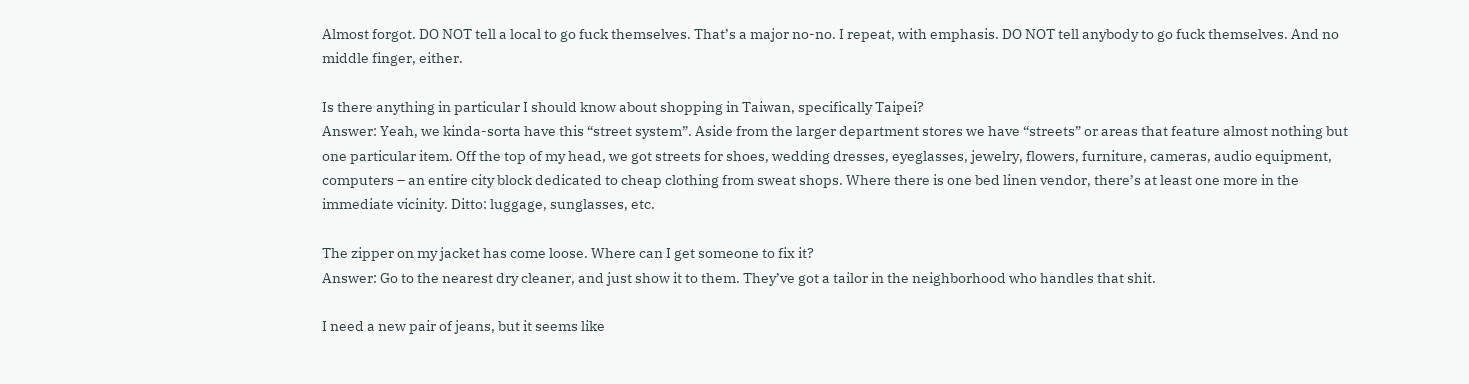Almost forgot. DO NOT tell a local to go fuck themselves. That’s a major no-no. I repeat, with emphasis. DO NOT tell anybody to go fuck themselves. And no middle finger, either.

Is there anything in particular I should know about shopping in Taiwan, specifically Taipei?
Answer: Yeah, we kinda-sorta have this “street system”. Aside from the larger department stores we have “streets” or areas that feature almost nothing but one particular item. Off the top of my head, we got streets for shoes, wedding dresses, eyeglasses, jewelry, flowers, furniture, cameras, audio equipment, computers – an entire city block dedicated to cheap clothing from sweat shops. Where there is one bed linen vendor, there’s at least one more in the immediate vicinity. Ditto: luggage, sunglasses, etc.

The zipper on my jacket has come loose. Where can I get someone to fix it?
Answer: Go to the nearest dry cleaner, and just show it to them. They’ve got a tailor in the neighborhood who handles that shit.

I need a new pair of jeans, but it seems like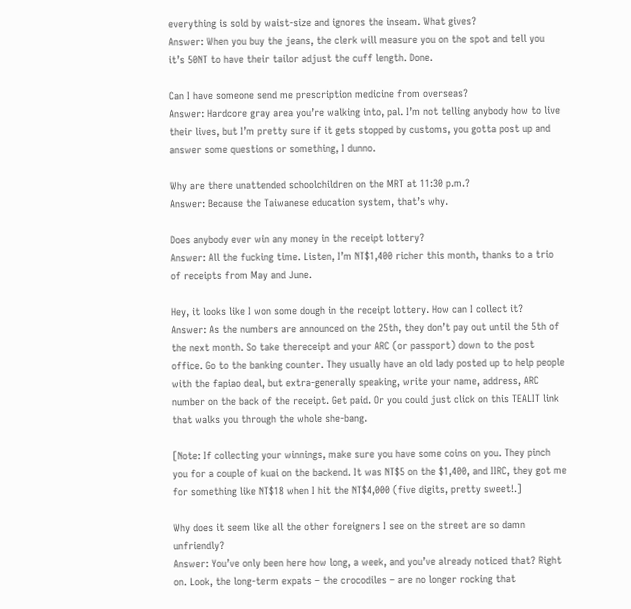everything is sold by waist-size and ignores the inseam. What gives?
Answer: When you buy the jeans, the clerk will measure you on the spot and tell you it’s 50NT to have their tailor adjust the cuff length. Done.

Can I have someone send me prescription medicine from overseas?
Answer: Hardcore gray area you’re walking into, pal. I’m not telling anybody how to live their lives, but I’m pretty sure if it gets stopped by customs, you gotta post up and answer some questions or something, I dunno.

Why are there unattended schoolchildren on the MRT at 11:30 p.m.?
Answer: Because the Taiwanese education system, that’s why.

Does anybody ever win any money in the receipt lottery?
Answer: All the fucking time. Listen, I’m NT$1,400 richer this month, thanks to a trio of receipts from May and June.

Hey, it looks like I won some dough in the receipt lottery. How can I collect it?
Answer: As the numbers are announced on the 25th, they don’t pay out until the 5th of the next month. So take thereceipt and your ARC (or passport) down to the post office. Go to the banking counter. They usually have an old lady posted up to help people with the fapiao deal, but extra-generally speaking, write your name, address, ARC number on the back of the receipt. Get paid. Or you could just click on this TEALIT link that walks you through the whole she-bang.

[Note: If collecting your winnings, make sure you have some coins on you. They pinch you for a couple of kuai on the backend. It was NT$5 on the $1,400, and IIRC, they got me for something like NT$18 when I hit the NT$4,000 (five digits, pretty sweet!.]

Why does it seem like all the other foreigners I see on the street are so damn unfriendly?
Answer: You’ve only been here how long, a week, and you’ve already noticed that? Right on. Look, the long-term expats – the crocodiles – are no longer rocking that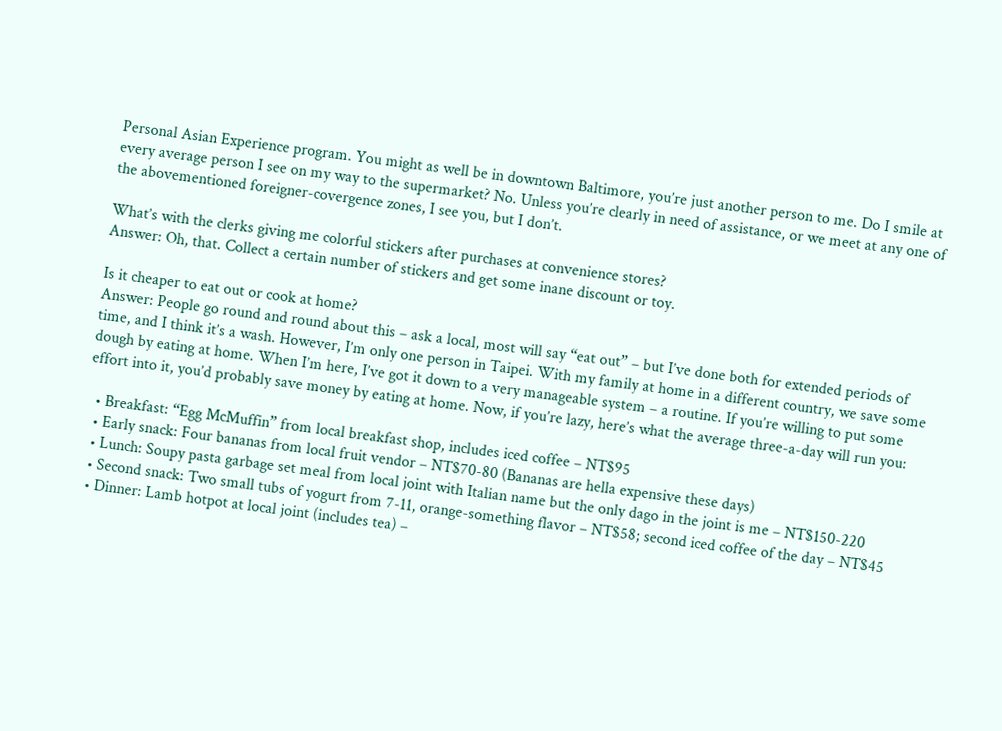Personal Asian Experience program. You might as well be in downtown Baltimore, you’re just another person to me. Do I smile at every average person I see on my way to the supermarket? No. Unless you’re clearly in need of assistance, or we meet at any one of the abovementioned foreigner-covergence zones, I see you, but I don’t.

What’s with the clerks giving me colorful stickers after purchases at convenience stores?
Answer: Oh, that. Collect a certain number of stickers and get some inane discount or toy.

Is it cheaper to eat out or cook at home?
Answer: People go round and round about this – ask a local, most will say “eat out” – but I’ve done both for extended periods of time, and I think it’s a wash. However, I’m only one person in Taipei. With my family at home in a different country, we save some dough by eating at home. When I’m here, I’ve got it down to a very manageable system – a routine. If you’re willing to put some effort into it, you’d probably save money by eating at home. Now, if you’re lazy, here’s what the average three-a-day will run you:

  • Breakfast: “Egg McMuffin” from local breakfast shop, includes iced coffee – NT$95
  • Early snack: Four bananas from local fruit vendor – NT$70-80 (Bananas are hella expensive these days)
  • Lunch: Soupy pasta garbage set meal from local joint with Italian name but the only dago in the joint is me – NT$150-220
  • Second snack: Two small tubs of yogurt from 7-11, orange-something flavor – NT$58; second iced coffee of the day – NT$45
  • Dinner: Lamb hotpot at local joint (includes tea) –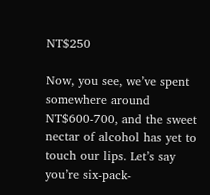NT$250

Now, you see, we’ve spent somewhere around NT$600-700, and the sweet nectar of alcohol has yet to touch our lips. Let’s say you’re six-pack-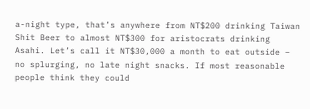a-night type, that’s anywhere from NT$200 drinking Taiwan Shit Beer to almost NT$300 for aristocrats drinking Asahi. Let’s call it NT$30,000 a month to eat outside – no splurging, no late night snacks. If most reasonable people think they could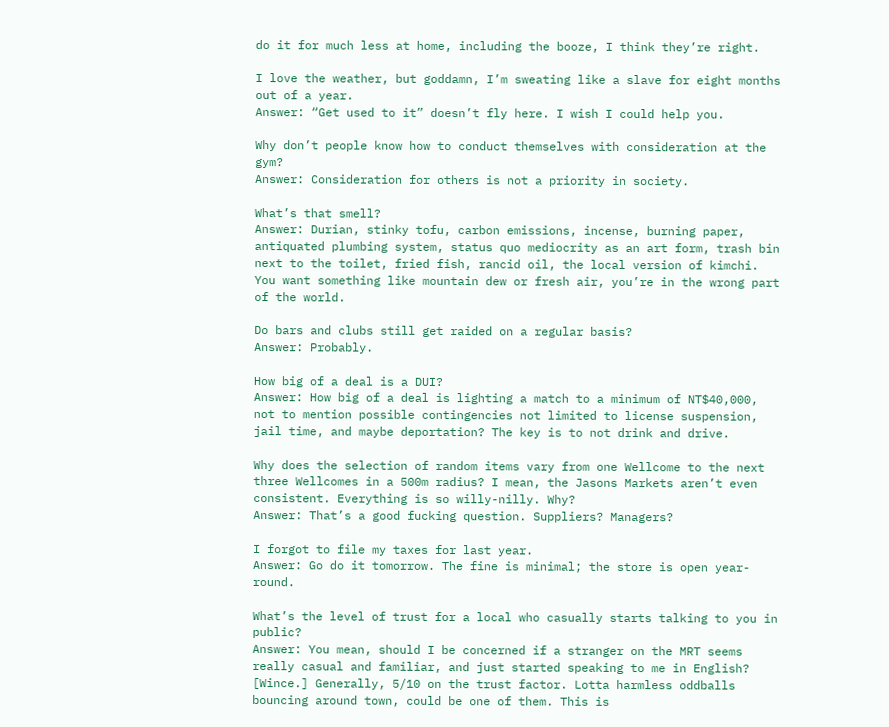do it for much less at home, including the booze, I think they’re right.

I love the weather, but goddamn, I’m sweating like a slave for eight months out of a year.
Answer: “Get used to it” doesn’t fly here. I wish I could help you.

Why don’t people know how to conduct themselves with consideration at the gym?
Answer: Consideration for others is not a priority in society.

What’s that smell?
Answer: Durian, stinky tofu, carbon emissions, incense, burning paper, antiquated plumbing system, status quo mediocrity as an art form, trash bin next to the toilet, fried fish, rancid oil, the local version of kimchi. You want something like mountain dew or fresh air, you’re in the wrong part of the world.

Do bars and clubs still get raided on a regular basis?
Answer: Probably.

How big of a deal is a DUI?
Answer: How big of a deal is lighting a match to a minimum of NT$40,000, not to mention possible contingencies not limited to license suspension, jail time, and maybe deportation? The key is to not drink and drive.

Why does the selection of random items vary from one Wellcome to the next three Wellcomes in a 500m radius? I mean, the Jasons Markets aren’t even consistent. Everything is so willy-nilly. Why?
Answer: That’s a good fucking question. Suppliers? Managers?

I forgot to file my taxes for last year.
Answer: Go do it tomorrow. The fine is minimal; the store is open year-round.

What’s the level of trust for a local who casually starts talking to you in public?
Answer: You mean, should I be concerned if a stranger on the MRT seems really casual and familiar, and just started speaking to me in English? [Wince.] Generally, 5/10 on the trust factor. Lotta harmless oddballs bouncing around town, could be one of them. This is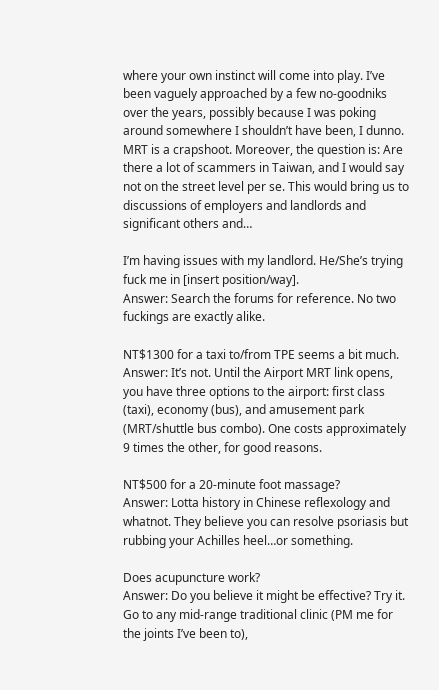where your own instinct will come into play. I’ve been vaguely approached by a few no-goodniks over the years, possibly because I was poking around somewhere I shouldn’t have been, I dunno. MRT is a crapshoot. Moreover, the question is: Are there a lot of scammers in Taiwan, and I would say not on the street level per se. This would bring us to discussions of employers and landlords and significant others and…

I’m having issues with my landlord. He/She’s trying fuck me in [insert position/way].
Answer: Search the forums for reference. No two fuckings are exactly alike.

NT$1300 for a taxi to/from TPE seems a bit much.
Answer: It’s not. Until the Airport MRT link opens, you have three options to the airport: first class (taxi), economy (bus), and amusement park (MRT/shuttle bus combo). One costs approximately 9 times the other, for good reasons.

NT$500 for a 20-minute foot massage?
Answer: Lotta history in Chinese reflexology and whatnot. They believe you can resolve psoriasis but rubbing your Achilles heel…or something.

Does acupuncture work?
Answer: Do you believe it might be effective? Try it. Go to any mid-range traditional clinic (PM me for the joints I’ve been to),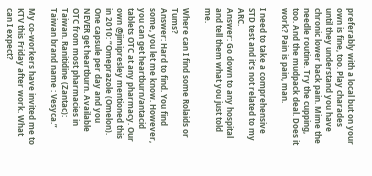preferably with a local but on your own is fine, too. Play charades until they understand you have chronic lower back pain. Mime the needle routine. Try the cupping, too. And the mudpack deal. Does it work? Pain is pain, man.

I need to take a comprehensive STD test and it’s not related to my ARC.
Answer: Go down to any hospital and tell them what you just told me.

Where can I find some Rolaids or Tums?
Answer: Hard to find. You find some, you let me know. However, you can get heartburn/antacid tablets OTC at any pharmacy. Our own @jimipresley mentioned this in 2010: “Omeprazole (Omelon). One capsule per day and you NEVER get heartburn. Available OTC from most pharmacies in Taiwan. Ranitidine (Zantac): Taiwan brand name : Vesyca.”

My co-workers have invited me to KTV this Friday after work. What can I expect?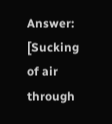Answer: [Sucking of air through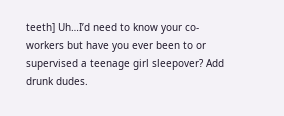teeth] Uh…I’d need to know your co-workers but have you ever been to or supervised a teenage girl sleepover? Add drunk dudes.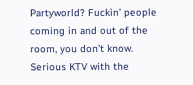Partyworld? Fuckin’ people coming in and out of the room, you don’t know. Serious KTV with the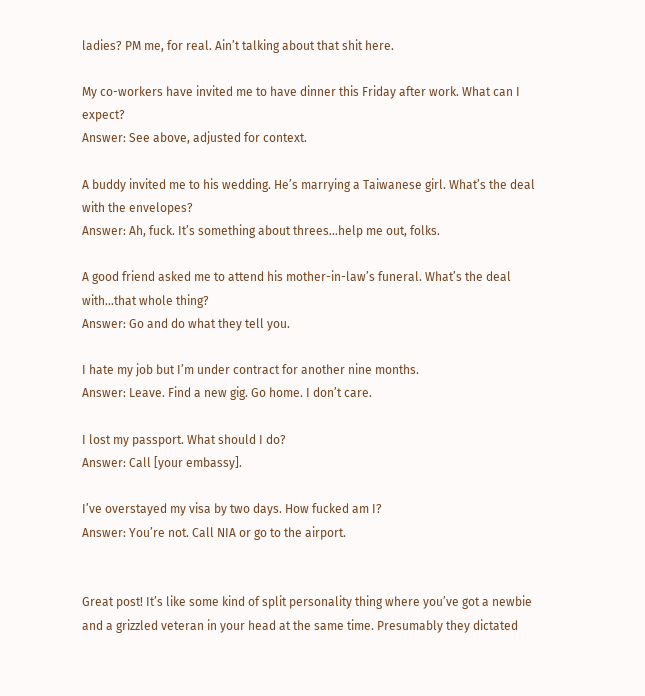ladies? PM me, for real. Ain’t talking about that shit here.

My co-workers have invited me to have dinner this Friday after work. What can I expect?
Answer: See above, adjusted for context.

A buddy invited me to his wedding. He’s marrying a Taiwanese girl. What’s the deal with the envelopes?
Answer: Ah, fuck. It’s something about threes…help me out, folks.

A good friend asked me to attend his mother-in-law’s funeral. What’s the deal with…that whole thing?
Answer: Go and do what they tell you.

I hate my job but I’m under contract for another nine months.
Answer: Leave. Find a new gig. Go home. I don’t care.

I lost my passport. What should I do?
Answer: Call [your embassy].

I’ve overstayed my visa by two days. How fucked am I?
Answer: You’re not. Call NIA or go to the airport.


Great post! It’s like some kind of split personality thing where you’ve got a newbie and a grizzled veteran in your head at the same time. Presumably they dictated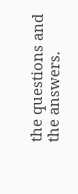the questions and the answers.